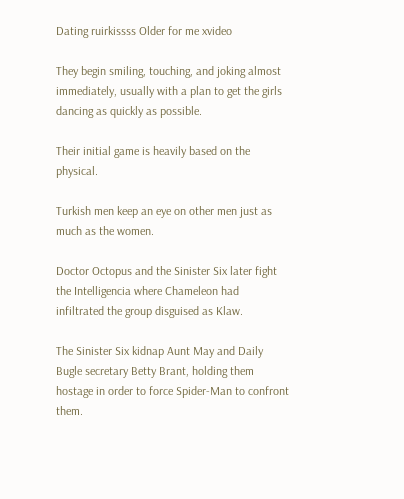Dating ruirkissss Older for me xvideo

They begin smiling, touching, and joking almost immediately, usually with a plan to get the girls dancing as quickly as possible.

Their initial game is heavily based on the physical.

Turkish men keep an eye on other men just as much as the women.

Doctor Octopus and the Sinister Six later fight the Intelligencia where Chameleon had infiltrated the group disguised as Klaw.

The Sinister Six kidnap Aunt May and Daily Bugle secretary Betty Brant, holding them hostage in order to force Spider-Man to confront them.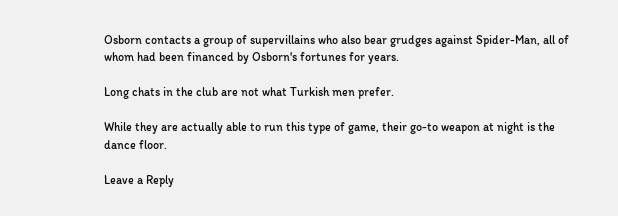Osborn contacts a group of supervillains who also bear grudges against Spider-Man, all of whom had been financed by Osborn's fortunes for years.

Long chats in the club are not what Turkish men prefer.

While they are actually able to run this type of game, their go-to weapon at night is the dance floor.

Leave a Reply